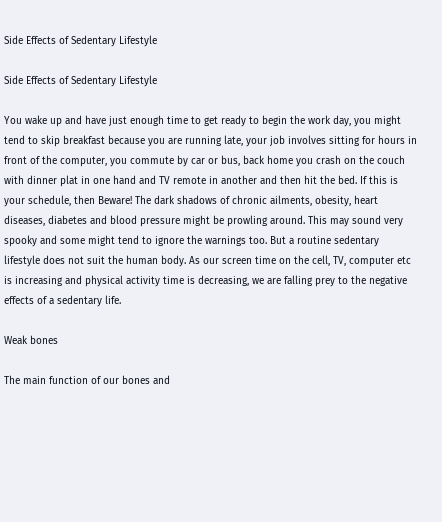Side Effects of Sedentary Lifestyle

Side Effects of Sedentary Lifestyle

You wake up and have just enough time to get ready to begin the work day, you might tend to skip breakfast because you are running late, your job involves sitting for hours in front of the computer, you commute by car or bus, back home you crash on the couch with dinner plat in one hand and TV remote in another and then hit the bed. If this is your schedule, then Beware! The dark shadows of chronic ailments, obesity, heart diseases, diabetes and blood pressure might be prowling around. This may sound very spooky and some might tend to ignore the warnings too. But a routine sedentary lifestyle does not suit the human body. As our screen time on the cell, TV, computer etc is increasing and physical activity time is decreasing, we are falling prey to the negative effects of a sedentary life.

Weak bones

The main function of our bones and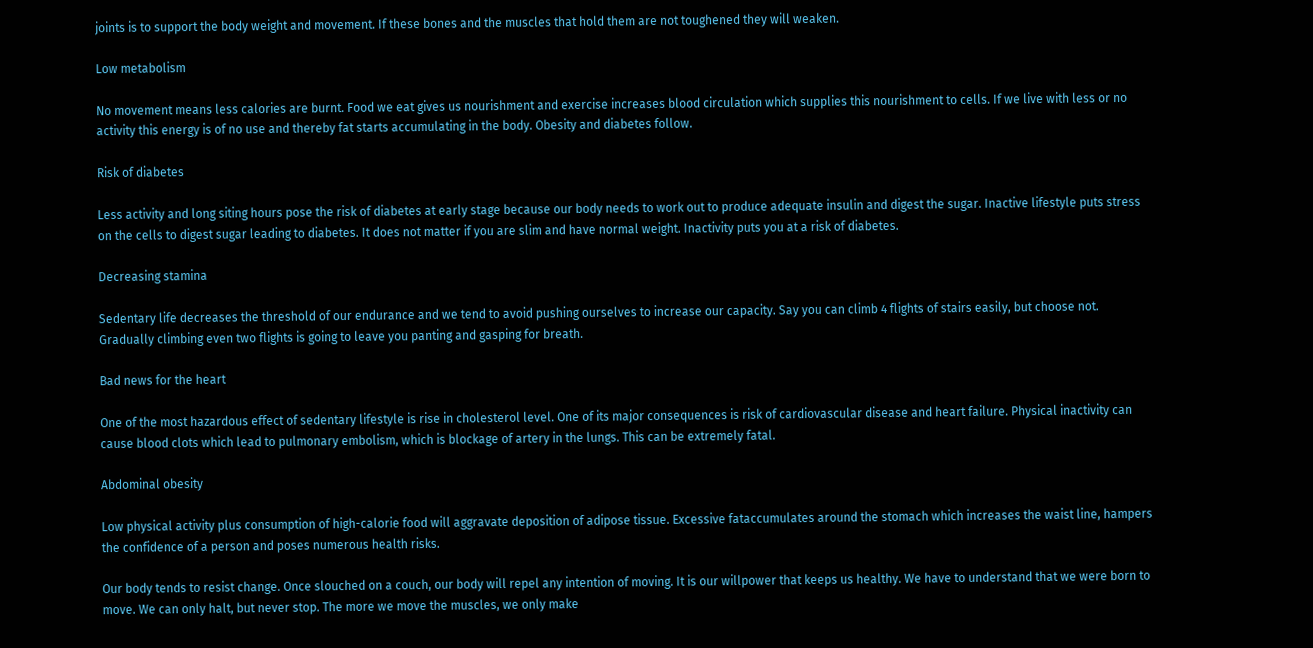joints is to support the body weight and movement. If these bones and the muscles that hold them are not toughened they will weaken.

Low metabolism

No movement means less calories are burnt. Food we eat gives us nourishment and exercise increases blood circulation which supplies this nourishment to cells. If we live with less or no activity this energy is of no use and thereby fat starts accumulating in the body. Obesity and diabetes follow.

Risk of diabetes

Less activity and long siting hours pose the risk of diabetes at early stage because our body needs to work out to produce adequate insulin and digest the sugar. Inactive lifestyle puts stress on the cells to digest sugar leading to diabetes. It does not matter if you are slim and have normal weight. Inactivity puts you at a risk of diabetes.

Decreasing stamina

Sedentary life decreases the threshold of our endurance and we tend to avoid pushing ourselves to increase our capacity. Say you can climb 4 flights of stairs easily, but choose not. Gradually climbing even two flights is going to leave you panting and gasping for breath.

Bad news for the heart

One of the most hazardous effect of sedentary lifestyle is rise in cholesterol level. One of its major consequences is risk of cardiovascular disease and heart failure. Physical inactivity can cause blood clots which lead to pulmonary embolism, which is blockage of artery in the lungs. This can be extremely fatal.

Abdominal obesity

Low physical activity plus consumption of high-calorie food will aggravate deposition of adipose tissue. Excessive fataccumulates around the stomach which increases the waist line, hampers the confidence of a person and poses numerous health risks.

Our body tends to resist change. Once slouched on a couch, our body will repel any intention of moving. It is our willpower that keeps us healthy. We have to understand that we were born to move. We can only halt, but never stop. The more we move the muscles, we only make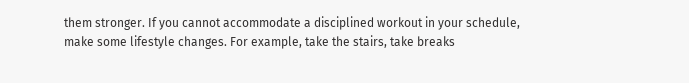them stronger. If you cannot accommodate a disciplined workout in your schedule, make some lifestyle changes. For example, take the stairs, take breaks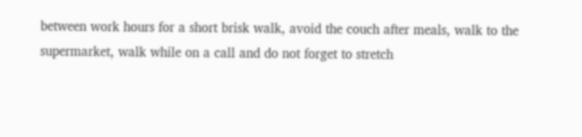between work hours for a short brisk walk, avoid the couch after meals, walk to the supermarket, walk while on a call and do not forget to stretch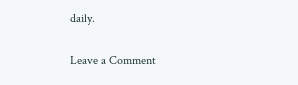daily.

Leave a Comment